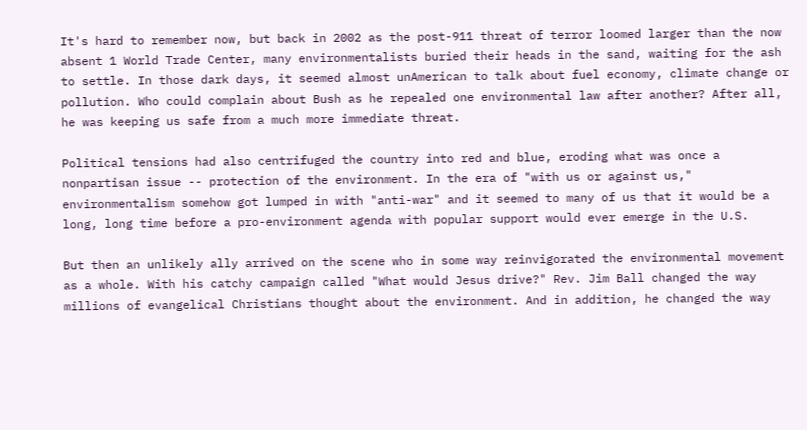It's hard to remember now, but back in 2002 as the post-911 threat of terror loomed larger than the now absent 1 World Trade Center, many environmentalists buried their heads in the sand, waiting for the ash to settle. In those dark days, it seemed almost unAmerican to talk about fuel economy, climate change or pollution. Who could complain about Bush as he repealed one environmental law after another? After all, he was keeping us safe from a much more immediate threat.

Political tensions had also centrifuged the country into red and blue, eroding what was once a nonpartisan issue -- protection of the environment. In the era of "with us or against us," environmentalism somehow got lumped in with "anti-war" and it seemed to many of us that it would be a long, long time before a pro-environment agenda with popular support would ever emerge in the U.S.

But then an unlikely ally arrived on the scene who in some way reinvigorated the environmental movement as a whole. With his catchy campaign called "What would Jesus drive?" Rev. Jim Ball changed the way millions of evangelical Christians thought about the environment. And in addition, he changed the way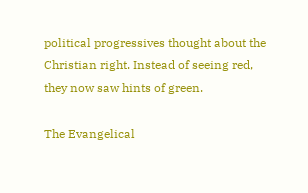political progressives thought about the Christian right. Instead of seeing red, they now saw hints of green.

The Evangelical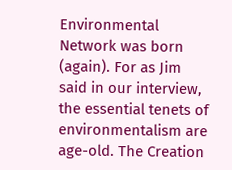Environmental Network was born (again). For as Jim said in our interview, the essential tenets of environmentalism are age-old. The Creation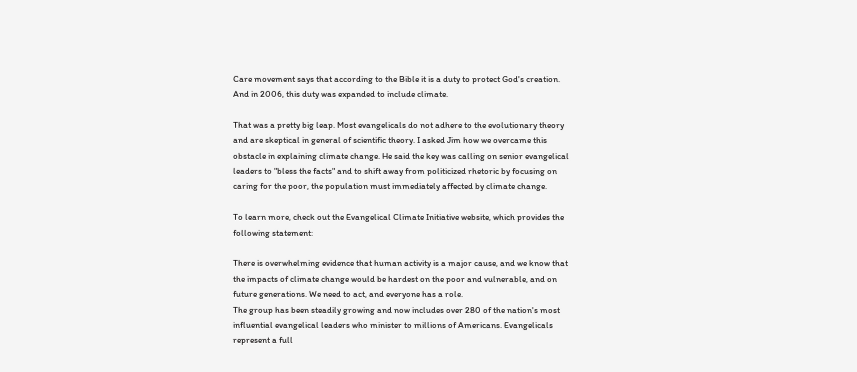Care movement says that according to the Bible it is a duty to protect God's creation. And in 2006, this duty was expanded to include climate.

That was a pretty big leap. Most evangelicals do not adhere to the evolutionary theory and are skeptical in general of scientific theory. I asked Jim how we overcame this obstacle in explaining climate change. He said the key was calling on senior evangelical leaders to "bless the facts" and to shift away from politicized rhetoric by focusing on caring for the poor, the population must immediately affected by climate change.

To learn more, check out the Evangelical Climate Initiative website, which provides the following statement:

There is overwhelming evidence that human activity is a major cause, and we know that the impacts of climate change would be hardest on the poor and vulnerable, and on future generations. We need to act, and everyone has a role.
The group has been steadily growing and now includes over 280 of the nation's most influential evangelical leaders who minister to millions of Americans. Evangelicals represent a full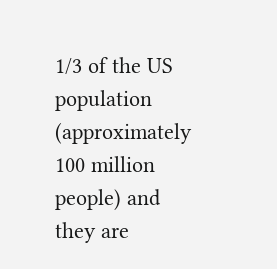1/3 of the US population (approximately 100 million people) and they are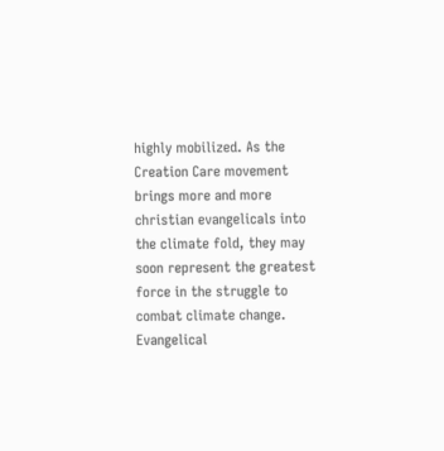highly mobilized. As the Creation Care movement brings more and more christian evangelicals into the climate fold, they may soon represent the greatest force in the struggle to combat climate change.
Evangelical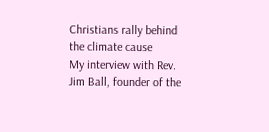Christians rally behind the climate cause
My interview with Rev. Jim Ball, founder of the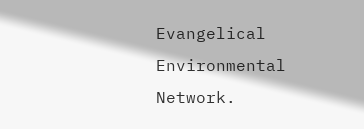Evangelical Environmental Network.